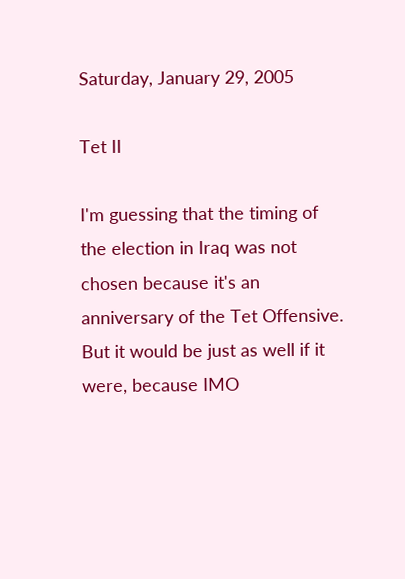Saturday, January 29, 2005

Tet II

I'm guessing that the timing of the election in Iraq was not chosen because it's an anniversary of the Tet Offensive. But it would be just as well if it were, because IMO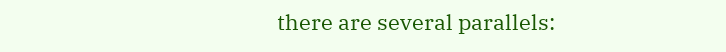there are several parallels: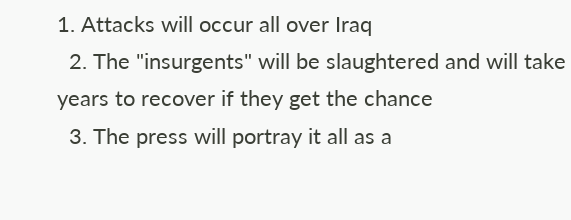1. Attacks will occur all over Iraq
  2. The "insurgents" will be slaughtered and will take years to recover if they get the chance
  3. The press will portray it all as a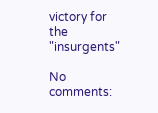victory for the "insurgents"

No comments: